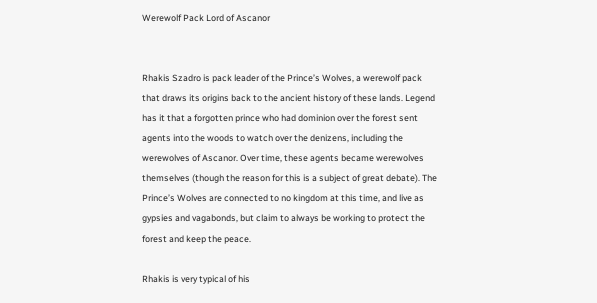Werewolf Pack Lord of Ascanor


Rhakis Szadro is pack leader of the Prince’s Wolves, a werewolf pack that draws its origins back to the ancient history of these lands. Legend has it that a forgotten prince who had dominion over the forest sent agents into the woods to watch over the denizens, including the werewolves of Ascanor. Over time, these agents became werewolves themselves (though the reason for this is a subject of great debate). The Prince’s Wolves are connected to no kingdom at this time, and live as gypsies and vagabonds, but claim to always be working to protect the forest and keep the peace.

Rhakis is very typical of his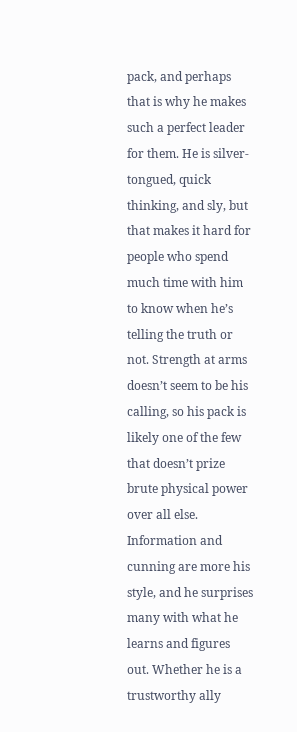pack, and perhaps that is why he makes such a perfect leader for them. He is silver-tongued, quick thinking, and sly, but that makes it hard for people who spend much time with him to know when he’s telling the truth or not. Strength at arms doesn’t seem to be his calling, so his pack is likely one of the few that doesn’t prize brute physical power over all else. Information and cunning are more his style, and he surprises many with what he learns and figures out. Whether he is a trustworthy ally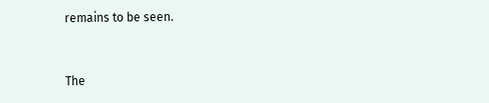remains to be seen.


The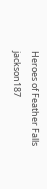Heroes of Feather Falls jackson187